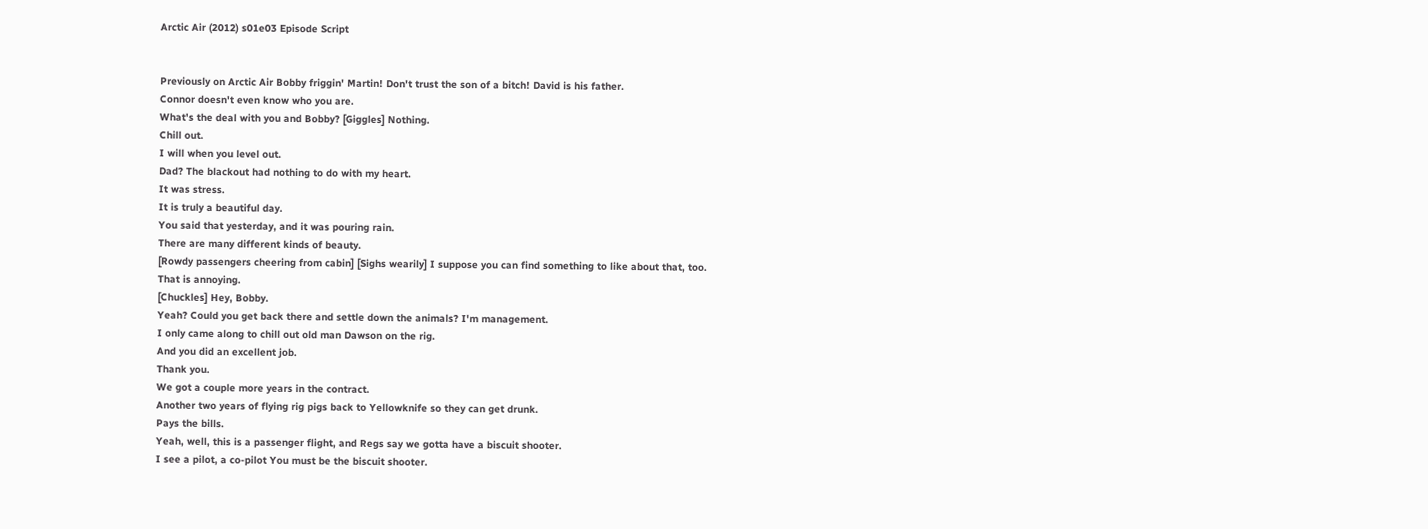Arctic Air (2012) s01e03 Episode Script


Previously on Arctic Air Bobby friggin' Martin! Don't trust the son of a bitch! David is his father.
Connor doesn't even know who you are.
What's the deal with you and Bobby? [Giggles] Nothing.
Chill out.
I will when you level out.
Dad? The blackout had nothing to do with my heart.
It was stress.
It is truly a beautiful day.
You said that yesterday, and it was pouring rain.
There are many different kinds of beauty.
[Rowdy passengers cheering from cabin] [Sighs wearily] I suppose you can find something to like about that, too.
That is annoying.
[Chuckles] Hey, Bobby.
Yeah? Could you get back there and settle down the animals? I'm management.
I only came along to chill out old man Dawson on the rig.
And you did an excellent job.
Thank you.
We got a couple more years in the contract.
Another two years of flying rig pigs back to Yellowknife so they can get drunk.
Pays the bills.
Yeah, well, this is a passenger flight, and Regs say we gotta have a biscuit shooter.
I see a pilot, a co-pilot You must be the biscuit shooter.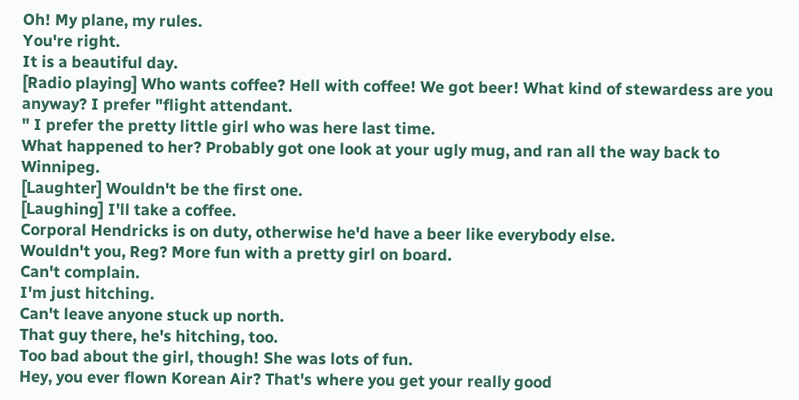Oh! My plane, my rules.
You're right.
It is a beautiful day.
[Radio playing] Who wants coffee? Hell with coffee! We got beer! What kind of stewardess are you anyway? I prefer "flight attendant.
" I prefer the pretty little girl who was here last time.
What happened to her? Probably got one look at your ugly mug, and ran all the way back to Winnipeg.
[Laughter] Wouldn't be the first one.
[Laughing] I'll take a coffee.
Corporal Hendricks is on duty, otherwise he'd have a beer like everybody else.
Wouldn't you, Reg? More fun with a pretty girl on board.
Can't complain.
I'm just hitching.
Can't leave anyone stuck up north.
That guy there, he's hitching, too.
Too bad about the girl, though! She was lots of fun.
Hey, you ever flown Korean Air? That's where you get your really good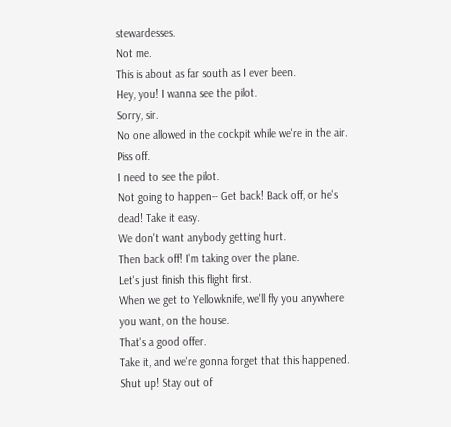stewardesses.
Not me.
This is about as far south as I ever been.
Hey, you! I wanna see the pilot.
Sorry, sir.
No one allowed in the cockpit while we're in the air.
Piss off.
I need to see the pilot.
Not going to happen-- Get back! Back off, or he's dead! Take it easy.
We don't want anybody getting hurt.
Then back off! I'm taking over the plane.
Let's just finish this flight first.
When we get to Yellowknife, we'll fly you anywhere you want, on the house.
That's a good offer.
Take it, and we're gonna forget that this happened.
Shut up! Stay out of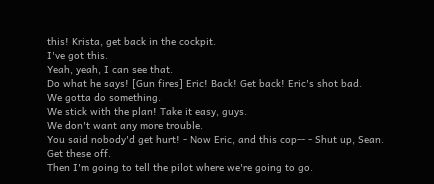this! Krista, get back in the cockpit.
I've got this.
Yeah, yeah, I can see that.
Do what he says! [Gun fires] Eric! Back! Get back! Eric's shot bad.
We gotta do something.
We stick with the plan! Take it easy, guys.
We don't want any more trouble.
You said nobody'd get hurt! - Now Eric, and this cop-- - Shut up, Sean.
Get these off.
Then I'm going to tell the pilot where we're going to go.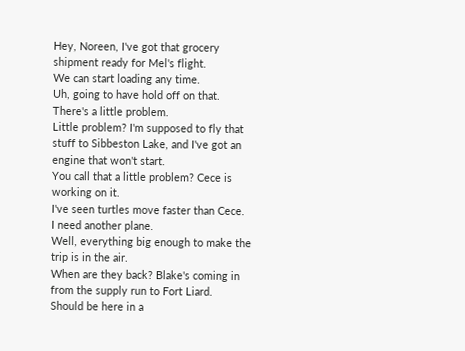Hey, Noreen, I've got that grocery shipment ready for Mel's flight.
We can start loading any time.
Uh, going to have hold off on that.
There's a little problem.
Little problem? I'm supposed to fly that stuff to Sibbeston Lake, and I've got an engine that won't start.
You call that a little problem? Cece is working on it.
I've seen turtles move faster than Cece.
I need another plane.
Well, everything big enough to make the trip is in the air.
When are they back? Blake's coming in from the supply run to Fort Liard.
Should be here in a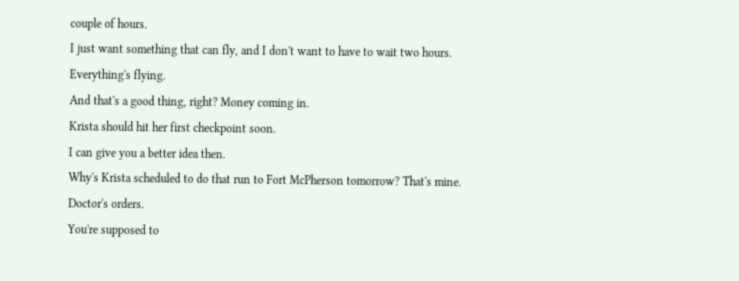couple of hours.
I just want something that can fly, and I don't want to have to wait two hours.
Everything's flying.
And that's a good thing, right? Money coming in.
Krista should hit her first checkpoint soon.
I can give you a better idea then.
Why's Krista scheduled to do that run to Fort McPherson tomorrow? That's mine.
Doctor's orders.
You're supposed to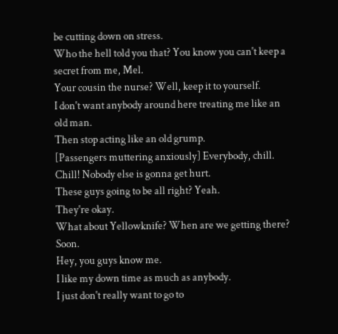be cutting down on stress.
Who the hell told you that? You know you can't keep a secret from me, Mel.
Your cousin the nurse? Well, keep it to yourself.
I don't want anybody around here treating me like an old man.
Then stop acting like an old grump.
[Passengers muttering anxiously] Everybody, chill.
Chill! Nobody else is gonna get hurt.
These guys going to be all right? Yeah.
They're okay.
What about Yellowknife? When are we getting there? Soon.
Hey, you guys know me.
I like my down time as much as anybody.
I just don't really want to go to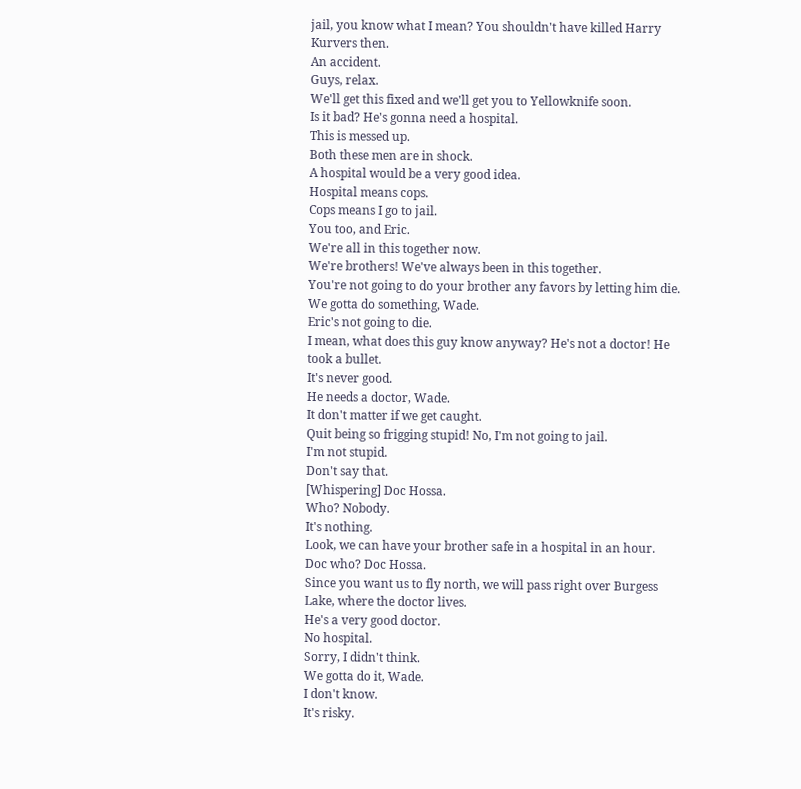jail, you know what I mean? You shouldn't have killed Harry Kurvers then.
An accident.
Guys, relax.
We'll get this fixed and we'll get you to Yellowknife soon.
Is it bad? He's gonna need a hospital.
This is messed up.
Both these men are in shock.
A hospital would be a very good idea.
Hospital means cops.
Cops means I go to jail.
You too, and Eric.
We're all in this together now.
We're brothers! We've always been in this together.
You're not going to do your brother any favors by letting him die.
We gotta do something, Wade.
Eric's not going to die.
I mean, what does this guy know anyway? He's not a doctor! He took a bullet.
It's never good.
He needs a doctor, Wade.
It don't matter if we get caught.
Quit being so frigging stupid! No, I'm not going to jail.
I'm not stupid.
Don't say that.
[Whispering] Doc Hossa.
Who? Nobody.
It's nothing.
Look, we can have your brother safe in a hospital in an hour.
Doc who? Doc Hossa.
Since you want us to fly north, we will pass right over Burgess Lake, where the doctor lives.
He's a very good doctor.
No hospital.
Sorry, I didn't think.
We gotta do it, Wade.
I don't know.
It's risky.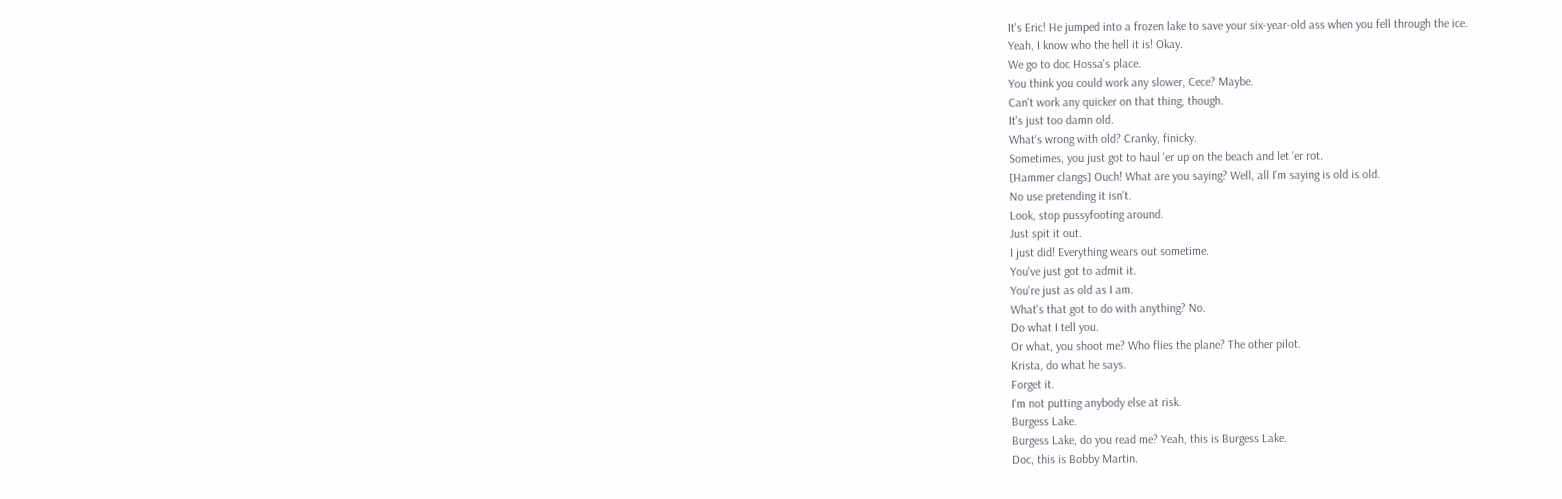It's Eric! He jumped into a frozen lake to save your six-year-old ass when you fell through the ice.
Yeah, I know who the hell it is! Okay.
We go to doc Hossa's place.
You think you could work any slower, Cece? Maybe.
Can't work any quicker on that thing, though.
It's just too damn old.
What's wrong with old? Cranky, finicky.
Sometimes, you just got to haul 'er up on the beach and let 'er rot.
[Hammer clangs] Ouch! What are you saying? Well, all I'm saying is old is old.
No use pretending it isn't.
Look, stop pussyfooting around.
Just spit it out.
I just did! Everything wears out sometime.
You've just got to admit it.
You're just as old as I am.
What's that got to do with anything? No.
Do what I tell you.
Or what, you shoot me? Who flies the plane? The other pilot.
Krista, do what he says.
Forget it.
I'm not putting anybody else at risk.
Burgess Lake.
Burgess Lake, do you read me? Yeah, this is Burgess Lake.
Doc, this is Bobby Martin.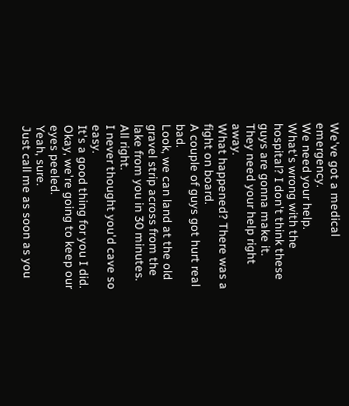We've got a medical emergency.
We need your help.
What's wrong with the hospital? I don't think these guys are gonna make it.
They need your help right away.
What happened? There was a fight on board.
A couple of guys got hurt real bad.
Look, we can land at the old gravel strip across from the lake from you in 30 minutes.
All right.
I never thought you'd cave so easy.
It's a good thing for you I did.
Okay, we're going to keep our eyes peeled.
Yeah, sure.
Just call me as soon as you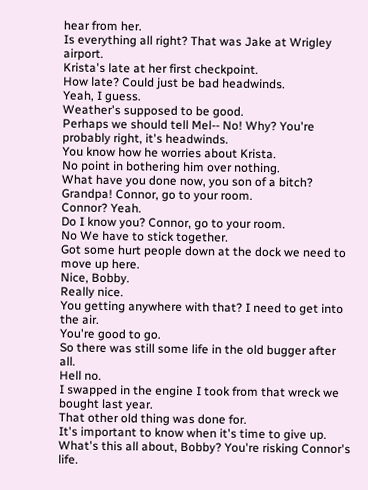hear from her.
Is everything all right? That was Jake at Wrigley airport.
Krista's late at her first checkpoint.
How late? Could just be bad headwinds.
Yeah, I guess.
Weather's supposed to be good.
Perhaps we should tell Mel-- No! Why? You're probably right, it's headwinds.
You know how he worries about Krista.
No point in bothering him over nothing.
What have you done now, you son of a bitch? Grandpa! Connor, go to your room.
Connor? Yeah.
Do I know you? Connor, go to your room.
No We have to stick together.
Got some hurt people down at the dock we need to move up here.
Nice, Bobby.
Really nice.
You getting anywhere with that? I need to get into the air.
You're good to go.
So there was still some life in the old bugger after all.
Hell no.
I swapped in the engine I took from that wreck we bought last year.
That other old thing was done for.
It's important to know when it's time to give up.
What's this all about, Bobby? You're risking Connor's life.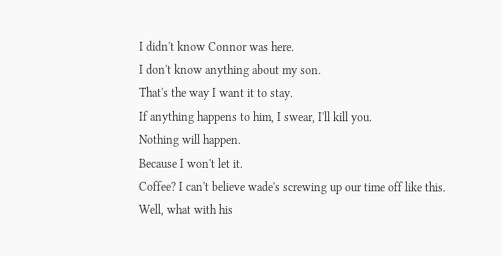I didn't know Connor was here.
I don't know anything about my son.
That's the way I want it to stay.
If anything happens to him, I swear, I'll kill you.
Nothing will happen.
Because I won't let it.
Coffee? I can't believe wade's screwing up our time off like this.
Well, what with his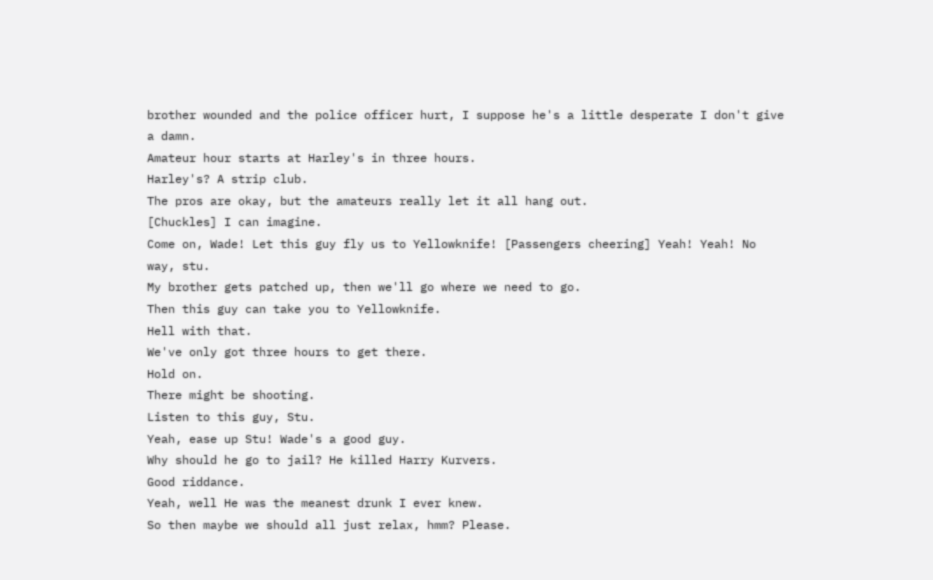brother wounded and the police officer hurt, I suppose he's a little desperate I don't give a damn.
Amateur hour starts at Harley's in three hours.
Harley's? A strip club.
The pros are okay, but the amateurs really let it all hang out.
[Chuckles] I can imagine.
Come on, Wade! Let this guy fly us to Yellowknife! [Passengers cheering] Yeah! Yeah! No way, stu.
My brother gets patched up, then we'll go where we need to go.
Then this guy can take you to Yellowknife.
Hell with that.
We've only got three hours to get there.
Hold on.
There might be shooting.
Listen to this guy, Stu.
Yeah, ease up Stu! Wade's a good guy.
Why should he go to jail? He killed Harry Kurvers.
Good riddance.
Yeah, well He was the meanest drunk I ever knew.
So then maybe we should all just relax, hmm? Please.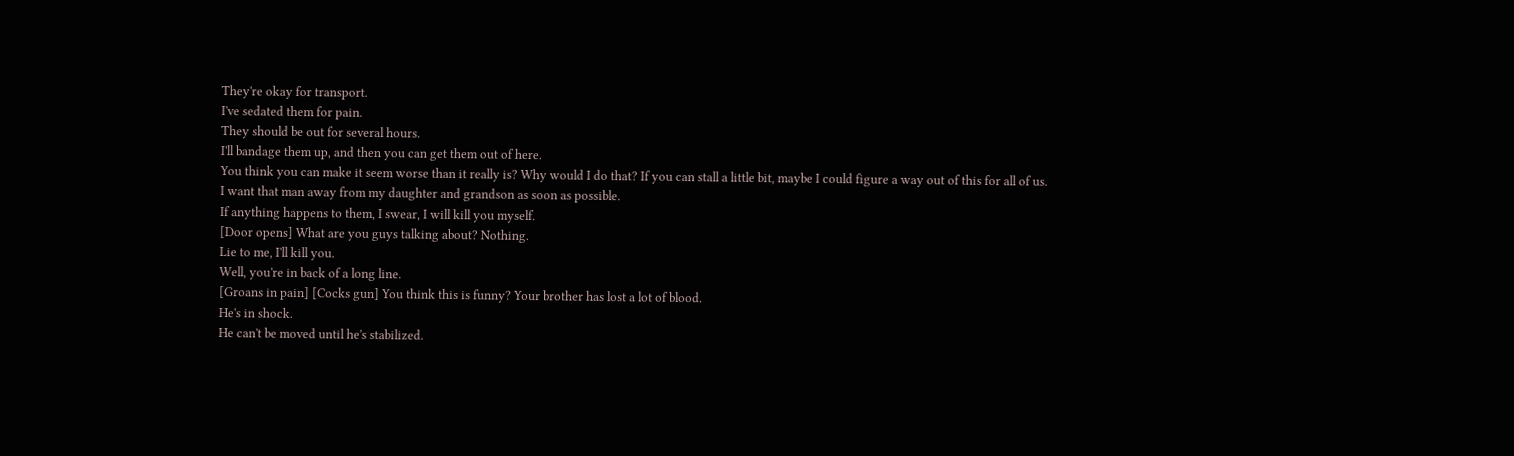They're okay for transport.
I've sedated them for pain.
They should be out for several hours.
I'll bandage them up, and then you can get them out of here.
You think you can make it seem worse than it really is? Why would I do that? If you can stall a little bit, maybe I could figure a way out of this for all of us.
I want that man away from my daughter and grandson as soon as possible.
If anything happens to them, I swear, I will kill you myself.
[Door opens] What are you guys talking about? Nothing.
Lie to me, I'll kill you.
Well, you're in back of a long line.
[Groans in pain] [Cocks gun] You think this is funny? Your brother has lost a lot of blood.
He's in shock.
He can't be moved until he's stabilized.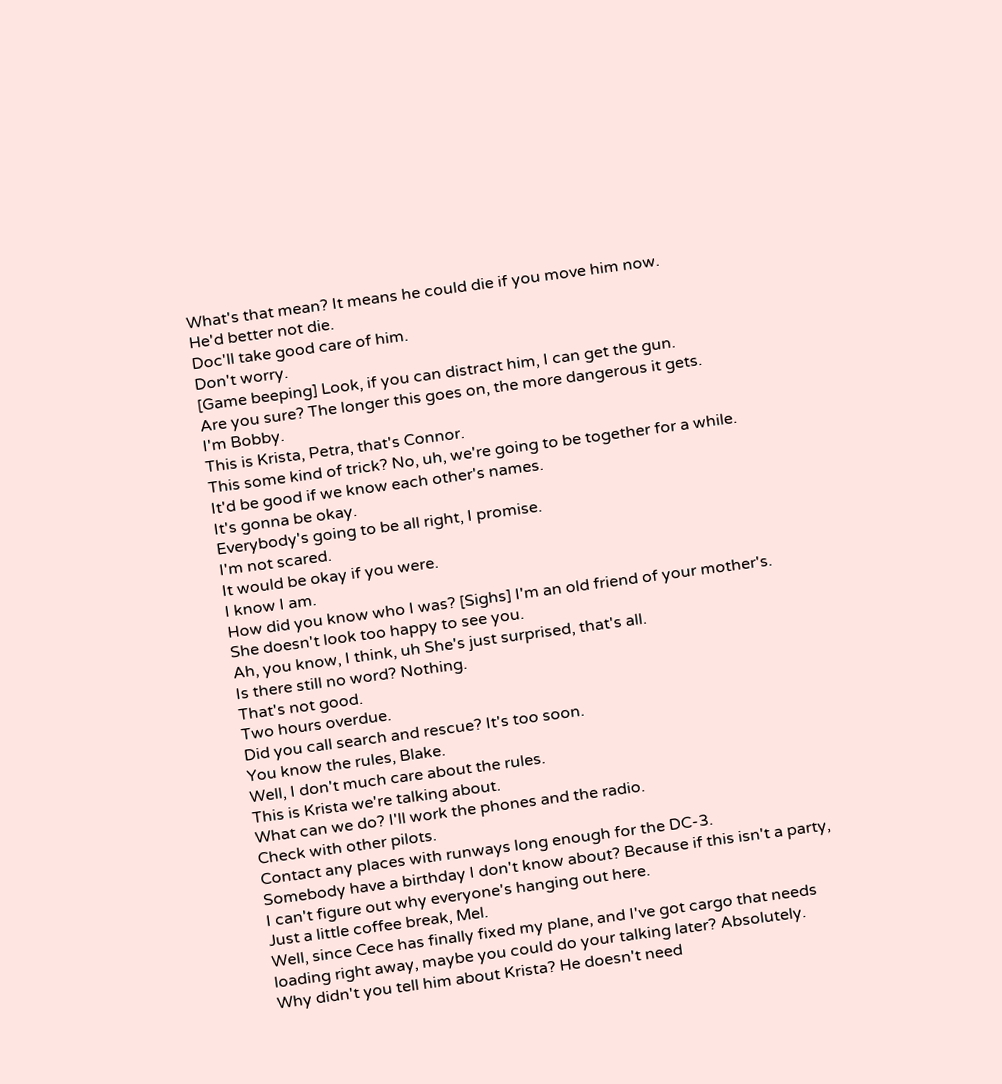What's that mean? It means he could die if you move him now.
He'd better not die.
Doc'll take good care of him.
Don't worry.
[Game beeping] Look, if you can distract him, I can get the gun.
Are you sure? The longer this goes on, the more dangerous it gets.
I'm Bobby.
This is Krista, Petra, that's Connor.
This some kind of trick? No, uh, we're going to be together for a while.
It'd be good if we know each other's names.
It's gonna be okay.
Everybody's going to be all right, I promise.
I'm not scared.
It would be okay if you were.
I know I am.
How did you know who I was? [Sighs] I'm an old friend of your mother's.
She doesn't look too happy to see you.
Ah, you know, I think, uh She's just surprised, that's all.
Is there still no word? Nothing.
That's not good.
Two hours overdue.
Did you call search and rescue? It's too soon.
You know the rules, Blake.
Well, I don't much care about the rules.
This is Krista we're talking about.
What can we do? I'll work the phones and the radio.
Check with other pilots.
Contact any places with runways long enough for the DC-3.
Somebody have a birthday I don't know about? Because if this isn't a party, I can't figure out why everyone's hanging out here.
Just a little coffee break, Mel.
Well, since Cece has finally fixed my plane, and I've got cargo that needs loading right away, maybe you could do your talking later? Absolutely.
Why didn't you tell him about Krista? He doesn't need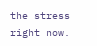the stress right now.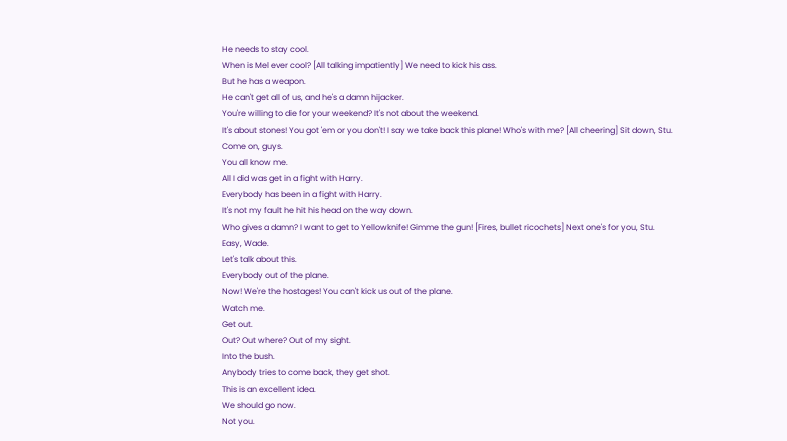He needs to stay cool.
When is Mel ever cool? [All talking impatiently] We need to kick his ass.
But he has a weapon.
He can't get all of us, and he's a damn hijacker.
You're willing to die for your weekend? It's not about the weekend.
It's about stones! You got 'em or you don't! I say we take back this plane! Who's with me? [All cheering] Sit down, Stu.
Come on, guys.
You all know me.
All I did was get in a fight with Harry.
Everybody has been in a fight with Harry.
It's not my fault he hit his head on the way down.
Who gives a damn? I want to get to Yellowknife! Gimme the gun! [Fires, bullet ricochets] Next one's for you, Stu.
Easy, Wade.
Let's talk about this.
Everybody out of the plane.
Now! We're the hostages! You can't kick us out of the plane.
Watch me.
Get out.
Out? Out where? Out of my sight.
Into the bush.
Anybody tries to come back, they get shot.
This is an excellent idea.
We should go now.
Not you.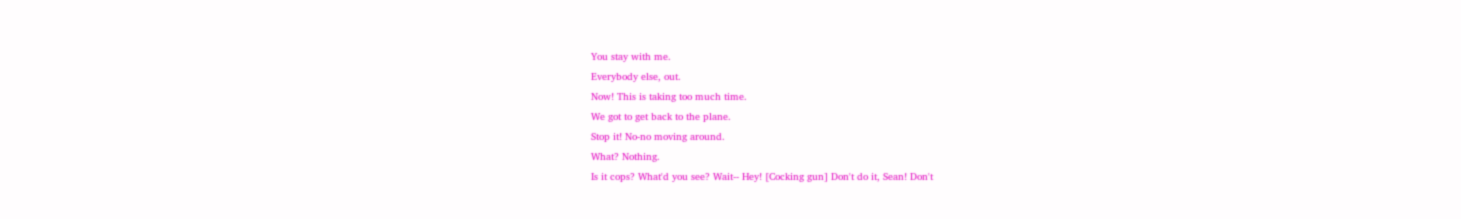You stay with me.
Everybody else, out.
Now! This is taking too much time.
We got to get back to the plane.
Stop it! No-no moving around.
What? Nothing.
Is it cops? What'd you see? Wait-- Hey! [Cocking gun] Don't do it, Sean! Don't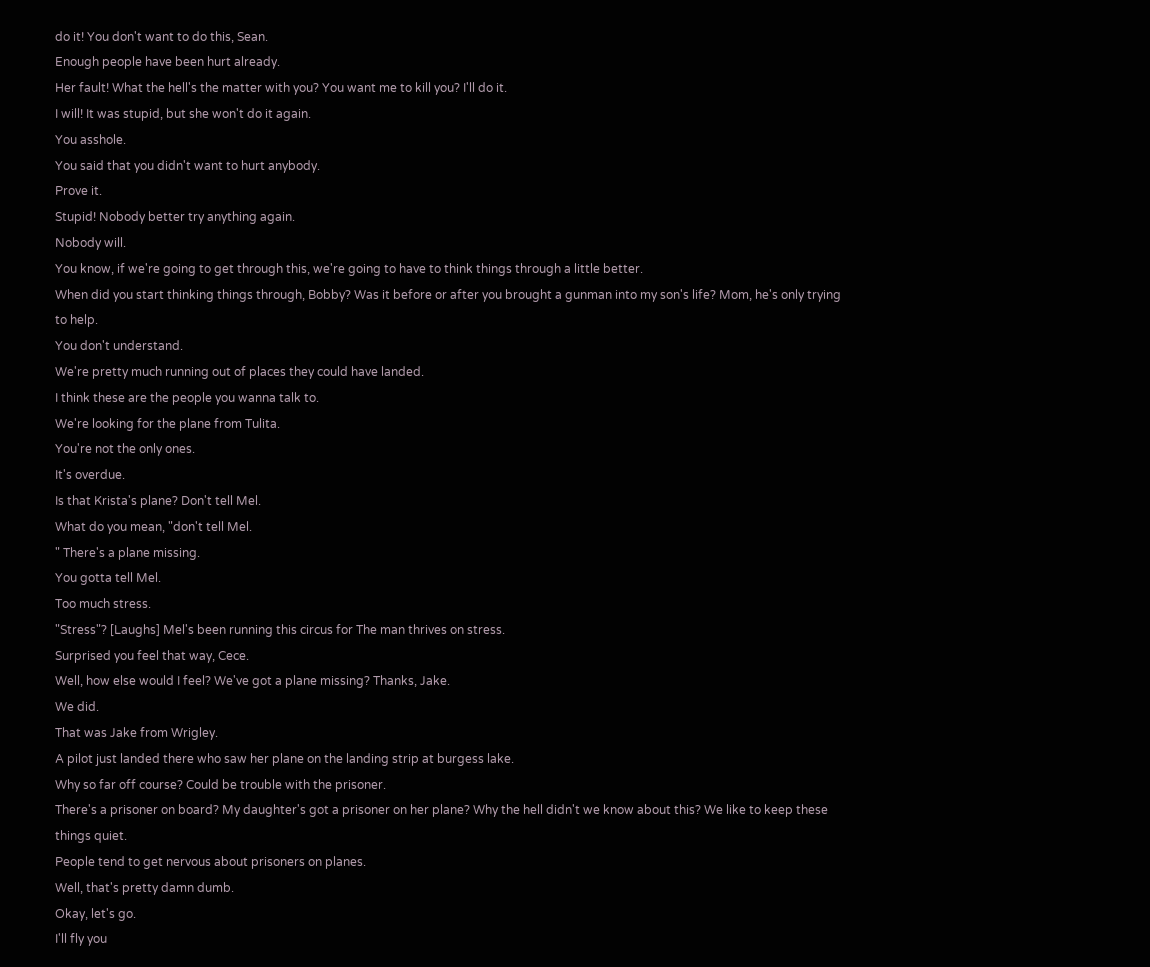do it! You don't want to do this, Sean.
Enough people have been hurt already.
Her fault! What the hell's the matter with you? You want me to kill you? I'll do it.
I will! It was stupid, but she won't do it again.
You asshole.
You said that you didn't want to hurt anybody.
Prove it.
Stupid! Nobody better try anything again.
Nobody will.
You know, if we're going to get through this, we're going to have to think things through a little better.
When did you start thinking things through, Bobby? Was it before or after you brought a gunman into my son's life? Mom, he's only trying to help.
You don't understand.
We're pretty much running out of places they could have landed.
I think these are the people you wanna talk to.
We're looking for the plane from Tulita.
You're not the only ones.
It's overdue.
Is that Krista's plane? Don't tell Mel.
What do you mean, "don't tell Mel.
" There's a plane missing.
You gotta tell Mel.
Too much stress.
"Stress"? [Laughs] Mel's been running this circus for The man thrives on stress.
Surprised you feel that way, Cece.
Well, how else would I feel? We've got a plane missing? Thanks, Jake.
We did.
That was Jake from Wrigley.
A pilot just landed there who saw her plane on the landing strip at burgess lake.
Why so far off course? Could be trouble with the prisoner.
There's a prisoner on board? My daughter's got a prisoner on her plane? Why the hell didn't we know about this? We like to keep these things quiet.
People tend to get nervous about prisoners on planes.
Well, that's pretty damn dumb.
Okay, let's go.
I'll fly you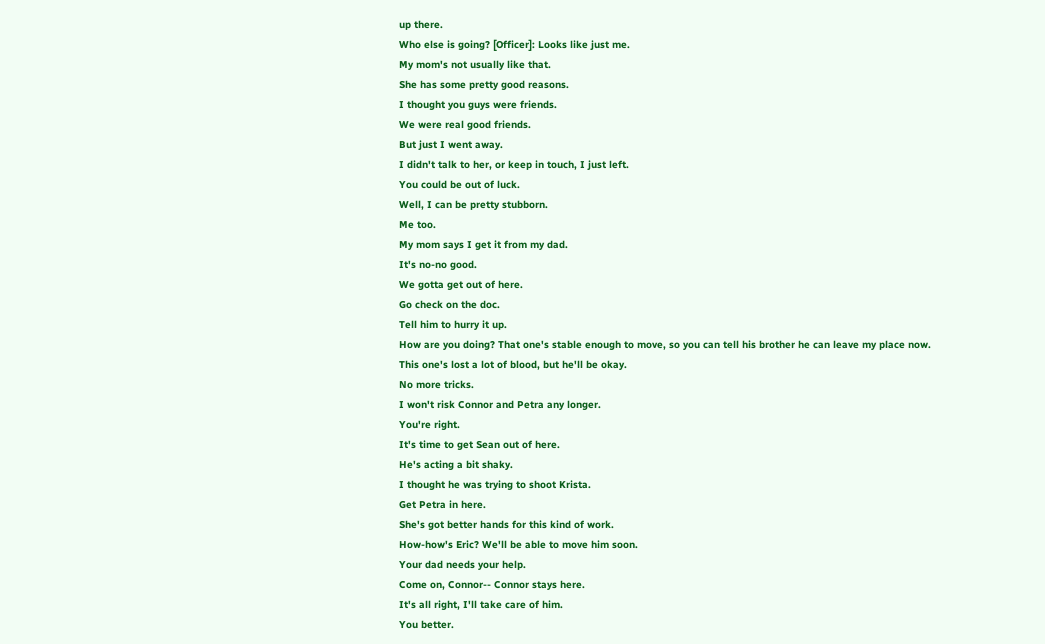up there.
Who else is going? [Officer]: Looks like just me.
My mom's not usually like that.
She has some pretty good reasons.
I thought you guys were friends.
We were real good friends.
But just I went away.
I didn't talk to her, or keep in touch, I just left.
You could be out of luck.
Well, I can be pretty stubborn.
Me too.
My mom says I get it from my dad.
It's no-no good.
We gotta get out of here.
Go check on the doc.
Tell him to hurry it up.
How are you doing? That one's stable enough to move, so you can tell his brother he can leave my place now.
This one's lost a lot of blood, but he'll be okay.
No more tricks.
I won't risk Connor and Petra any longer.
You're right.
It's time to get Sean out of here.
He's acting a bit shaky.
I thought he was trying to shoot Krista.
Get Petra in here.
She's got better hands for this kind of work.
How-how's Eric? We'll be able to move him soon.
Your dad needs your help.
Come on, Connor-- Connor stays here.
It's all right, I'll take care of him.
You better.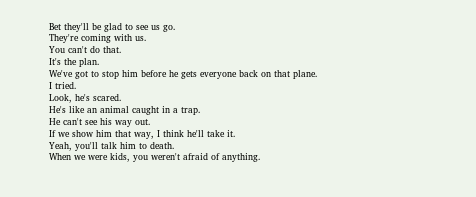Bet they'll be glad to see us go.
They're coming with us.
You can't do that.
It's the plan.
We've got to stop him before he gets everyone back on that plane.
I tried.
Look, he's scared.
He's like an animal caught in a trap.
He can't see his way out.
If we show him that way, I think he'll take it.
Yeah, you'll talk him to death.
When we were kids, you weren't afraid of anything.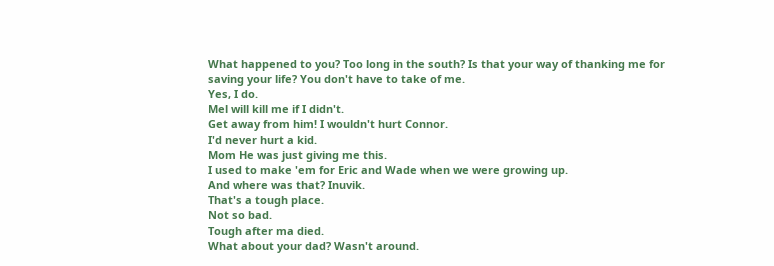What happened to you? Too long in the south? Is that your way of thanking me for saving your life? You don't have to take of me.
Yes, I do.
Mel will kill me if I didn't.
Get away from him! I wouldn't hurt Connor.
I'd never hurt a kid.
Mom He was just giving me this.
I used to make 'em for Eric and Wade when we were growing up.
And where was that? Inuvik.
That's a tough place.
Not so bad.
Tough after ma died.
What about your dad? Wasn't around.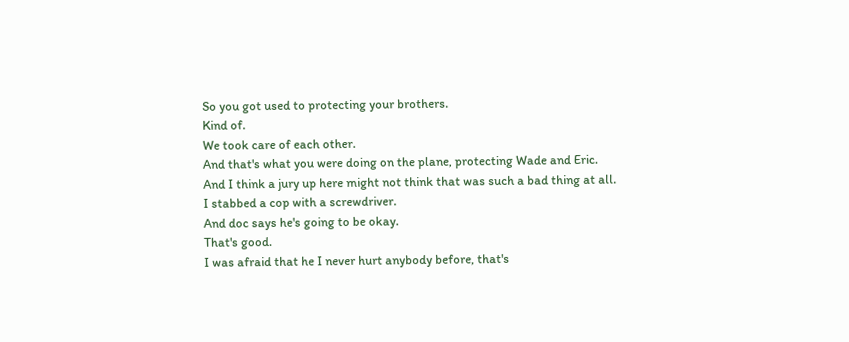So you got used to protecting your brothers.
Kind of.
We took care of each other.
And that's what you were doing on the plane, protecting Wade and Eric.
And I think a jury up here might not think that was such a bad thing at all.
I stabbed a cop with a screwdriver.
And doc says he's going to be okay.
That's good.
I was afraid that he I never hurt anybody before, that's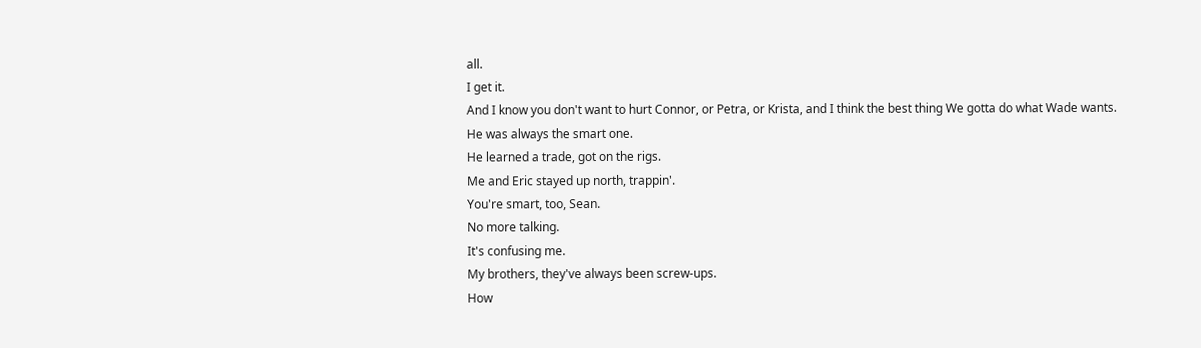all.
I get it.
And I know you don't want to hurt Connor, or Petra, or Krista, and I think the best thing We gotta do what Wade wants.
He was always the smart one.
He learned a trade, got on the rigs.
Me and Eric stayed up north, trappin'.
You're smart, too, Sean.
No more talking.
It's confusing me.
My brothers, they've always been screw-ups.
How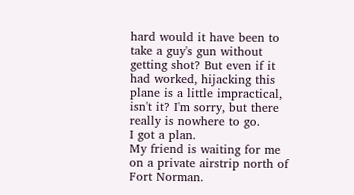hard would it have been to take a guy's gun without getting shot? But even if it had worked, hijacking this plane is a little impractical, isn't it? I'm sorry, but there really is nowhere to go.
I got a plan.
My friend is waiting for me on a private airstrip north of Fort Norman.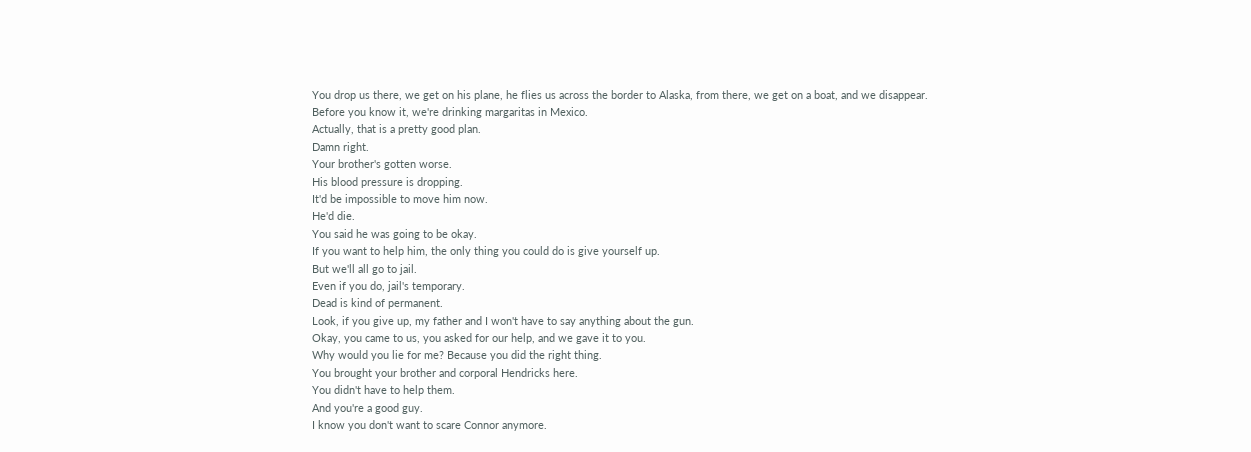You drop us there, we get on his plane, he flies us across the border to Alaska, from there, we get on a boat, and we disappear.
Before you know it, we're drinking margaritas in Mexico.
Actually, that is a pretty good plan.
Damn right.
Your brother's gotten worse.
His blood pressure is dropping.
It'd be impossible to move him now.
He'd die.
You said he was going to be okay.
If you want to help him, the only thing you could do is give yourself up.
But we'll all go to jail.
Even if you do, jail's temporary.
Dead is kind of permanent.
Look, if you give up, my father and I won't have to say anything about the gun.
Okay, you came to us, you asked for our help, and we gave it to you.
Why would you lie for me? Because you did the right thing.
You brought your brother and corporal Hendricks here.
You didn't have to help them.
And you're a good guy.
I know you don't want to scare Connor anymore.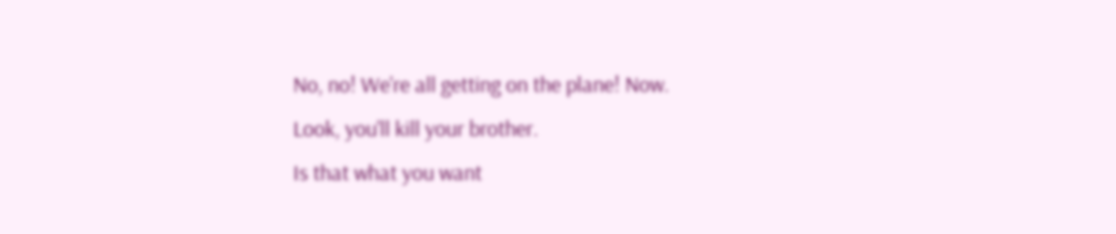No, no! We're all getting on the plane! Now.
Look, you'll kill your brother.
Is that what you want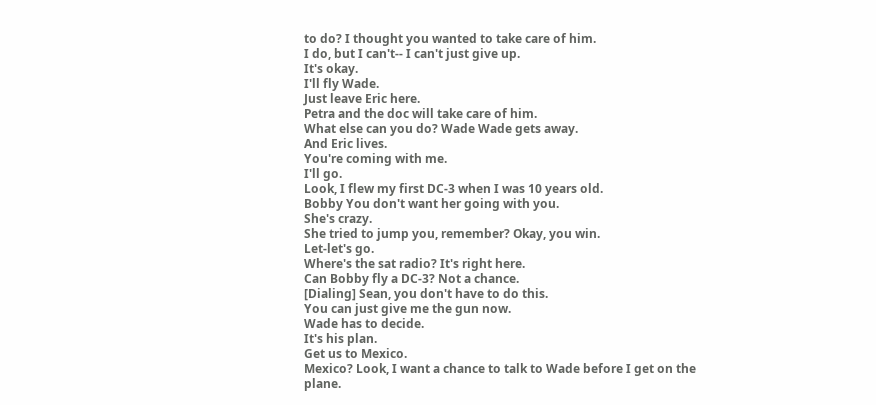to do? I thought you wanted to take care of him.
I do, but I can't-- I can't just give up.
It's okay.
I'll fly Wade.
Just leave Eric here.
Petra and the doc will take care of him.
What else can you do? Wade Wade gets away.
And Eric lives.
You're coming with me.
I'll go.
Look, I flew my first DC-3 when I was 10 years old.
Bobby You don't want her going with you.
She's crazy.
She tried to jump you, remember? Okay, you win.
Let-let's go.
Where's the sat radio? It's right here.
Can Bobby fly a DC-3? Not a chance.
[Dialing] Sean, you don't have to do this.
You can just give me the gun now.
Wade has to decide.
It's his plan.
Get us to Mexico.
Mexico? Look, I want a chance to talk to Wade before I get on the plane.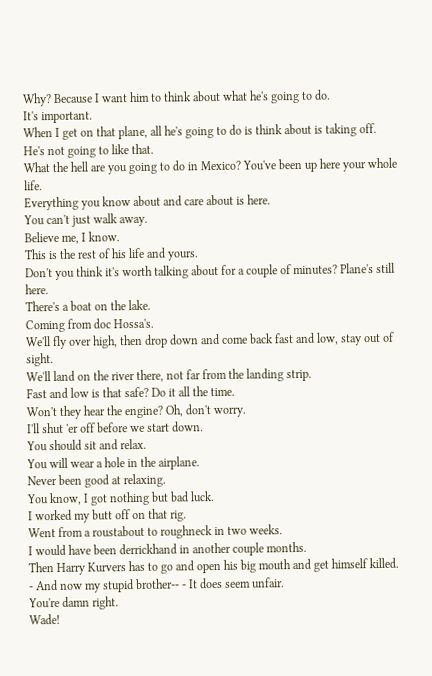Why? Because I want him to think about what he's going to do.
It's important.
When I get on that plane, all he's going to do is think about is taking off.
He's not going to like that.
What the hell are you going to do in Mexico? You've been up here your whole life.
Everything you know about and care about is here.
You can't just walk away.
Believe me, I know.
This is the rest of his life and yours.
Don't you think it's worth talking about for a couple of minutes? Plane's still here.
There's a boat on the lake.
Coming from doc Hossa's.
We'll fly over high, then drop down and come back fast and low, stay out of sight.
We'll land on the river there, not far from the landing strip.
Fast and low is that safe? Do it all the time.
Won't they hear the engine? Oh, don't worry.
I'll shut 'er off before we start down.
You should sit and relax.
You will wear a hole in the airplane.
Never been good at relaxing.
You know, I got nothing but bad luck.
I worked my butt off on that rig.
Went from a roustabout to roughneck in two weeks.
I would have been derrickhand in another couple months.
Then Harry Kurvers has to go and open his big mouth and get himself killed.
- And now my stupid brother-- - It does seem unfair.
You're damn right.
Wade!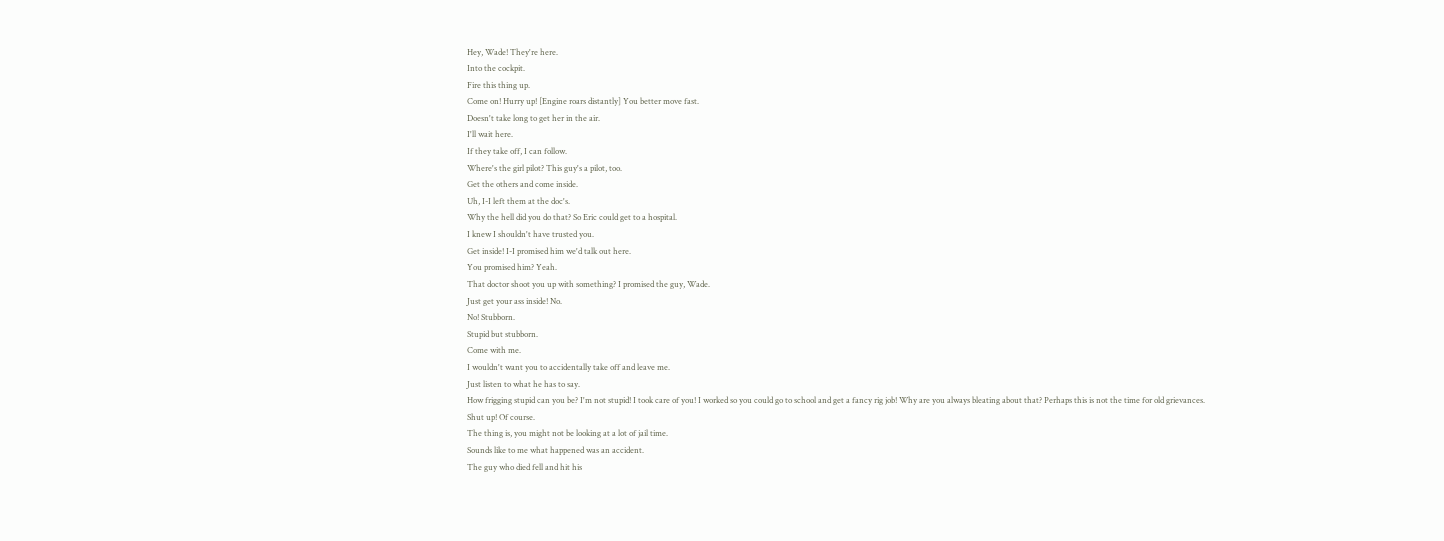Hey, Wade! They're here.
Into the cockpit.
Fire this thing up.
Come on! Hurry up! [Engine roars distantly] You better move fast.
Doesn't take long to get her in the air.
I'll wait here.
If they take off, I can follow.
Where's the girl pilot? This guy's a pilot, too.
Get the others and come inside.
Uh, I-I left them at the doc's.
Why the hell did you do that? So Eric could get to a hospital.
I knew I shouldn't have trusted you.
Get inside! I-I promised him we'd talk out here.
You promised him? Yeah.
That doctor shoot you up with something? I promised the guy, Wade.
Just get your ass inside! No.
No! Stubborn.
Stupid but stubborn.
Come with me.
I wouldn't want you to accidentally take off and leave me.
Just listen to what he has to say.
How frigging stupid can you be? I'm not stupid! I took care of you! I worked so you could go to school and get a fancy rig job! Why are you always bleating about that? Perhaps this is not the time for old grievances.
Shut up! Of course.
The thing is, you might not be looking at a lot of jail time.
Sounds like to me what happened was an accident.
The guy who died fell and hit his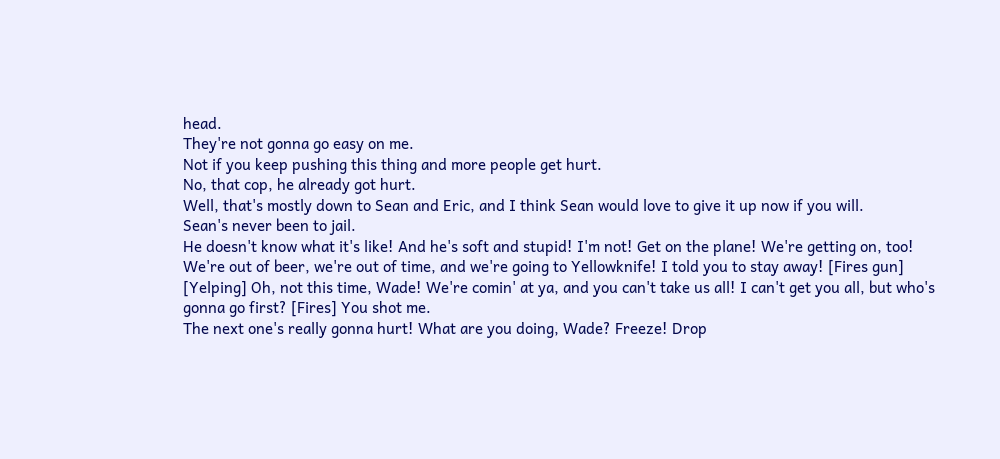head.
They're not gonna go easy on me.
Not if you keep pushing this thing and more people get hurt.
No, that cop, he already got hurt.
Well, that's mostly down to Sean and Eric, and I think Sean would love to give it up now if you will.
Sean's never been to jail.
He doesn't know what it's like! And he's soft and stupid! I'm not! Get on the plane! We're getting on, too! We're out of beer, we're out of time, and we're going to Yellowknife! I told you to stay away! [Fires gun] [Yelping] Oh, not this time, Wade! We're comin' at ya, and you can't take us all! I can't get you all, but who's gonna go first? [Fires] You shot me.
The next one's really gonna hurt! What are you doing, Wade? Freeze! Drop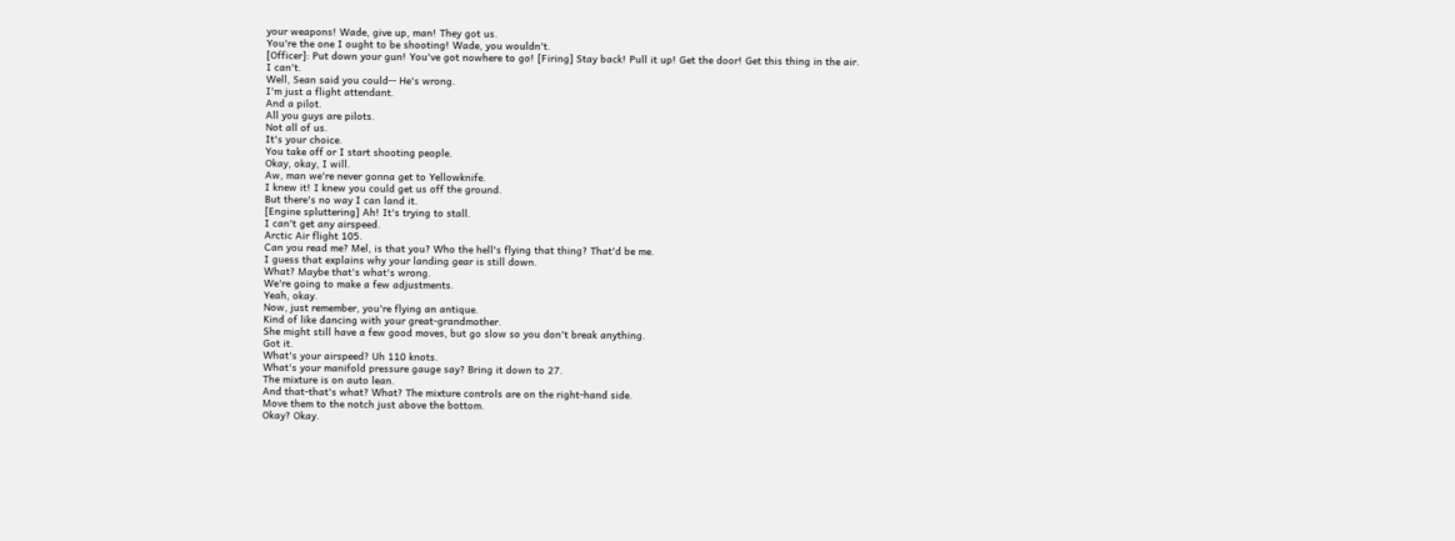your weapons! Wade, give up, man! They got us.
You're the one I ought to be shooting! Wade, you wouldn't.
[Officer]: Put down your gun! You've got nowhere to go! [Firing] Stay back! Pull it up! Get the door! Get this thing in the air.
I can't.
Well, Sean said you could-- He's wrong.
I'm just a flight attendant.
And a pilot.
All you guys are pilots.
Not all of us.
It's your choice.
You take off or I start shooting people.
Okay, okay, I will.
Aw, man we're never gonna get to Yellowknife.
I knew it! I knew you could get us off the ground.
But there's no way I can land it.
[Engine spluttering] Ah! It's trying to stall.
I can't get any airspeed.
Arctic Air flight 105.
Can you read me? Mel, is that you? Who the hell's flying that thing? That'd be me.
I guess that explains why your landing gear is still down.
What? Maybe that's what's wrong.
We're going to make a few adjustments.
Yeah, okay.
Now, just remember, you're flying an antique.
Kind of like dancing with your great-grandmother.
She might still have a few good moves, but go slow so you don't break anything.
Got it.
What's your airspeed? Uh 110 knots.
What's your manifold pressure gauge say? Bring it down to 27.
The mixture is on auto lean.
And that-that's what? What? The mixture controls are on the right-hand side.
Move them to the notch just above the bottom.
Okay? Okay.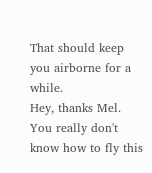That should keep you airborne for a while.
Hey, thanks Mel.
You really don't know how to fly this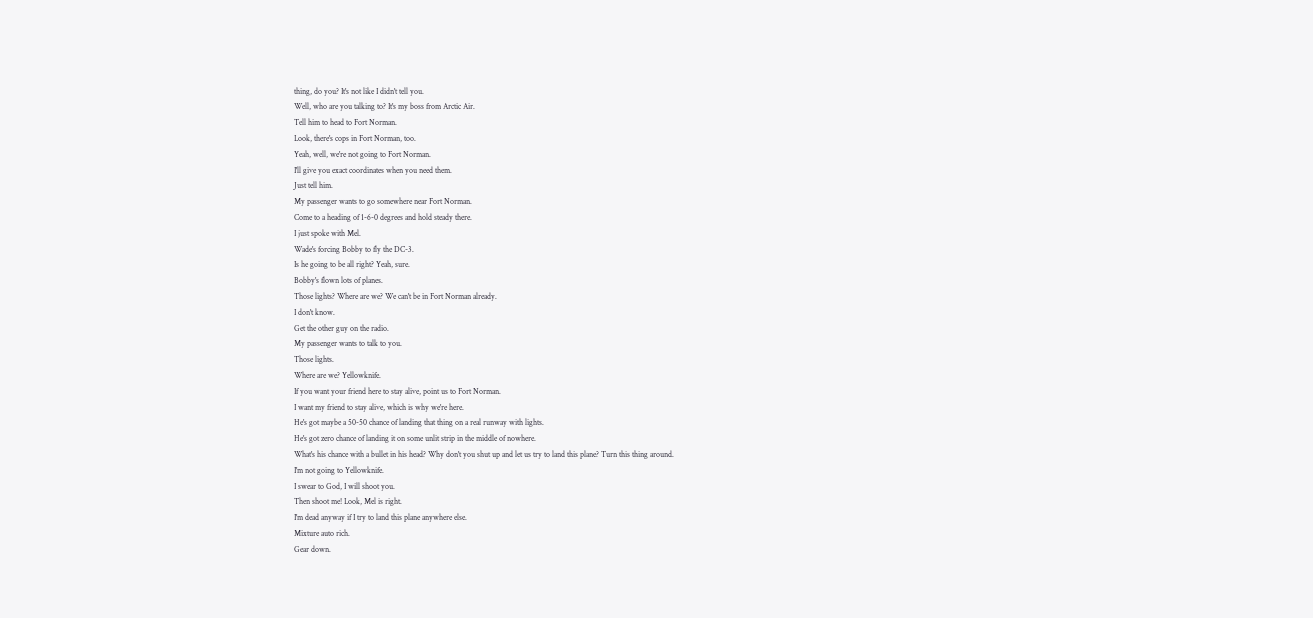thing, do you? It's not like I didn't tell you.
Well, who are you talking to? It's my boss from Arctic Air.
Tell him to head to Fort Norman.
Look, there's cops in Fort Norman, too.
Yeah, well, we're not going to Fort Norman.
I'll give you exact coordinates when you need them.
Just tell him.
My passenger wants to go somewhere near Fort Norman.
Come to a heading of 1-6-0 degrees and hold steady there.
I just spoke with Mel.
Wade's forcing Bobby to fly the DC-3.
Is he going to be all right? Yeah, sure.
Bobby's flown lots of planes.
Those lights? Where are we? We can't be in Fort Norman already.
I don't know.
Get the other guy on the radio.
My passenger wants to talk to you.
Those lights.
Where are we? Yellowknife.
If you want your friend here to stay alive, point us to Fort Norman.
I want my friend to stay alive, which is why we're here.
He's got maybe a 50-50 chance of landing that thing on a real runway with lights.
He's got zero chance of landing it on some unlit strip in the middle of nowhere.
What's his chance with a bullet in his head? Why don't you shut up and let us try to land this plane? Turn this thing around.
I'm not going to Yellowknife.
I swear to God, I will shoot you.
Then shoot me! Look, Mel is right.
I'm dead anyway if I try to land this plane anywhere else.
Mixture auto rich.
Gear down.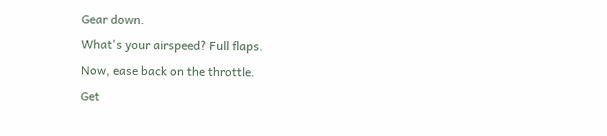Gear down.
What's your airspeed? Full flaps.
Now, ease back on the throttle.
Get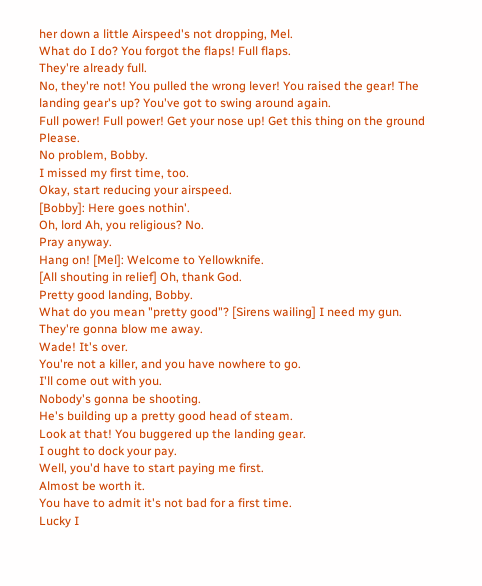her down a little Airspeed's not dropping, Mel.
What do I do? You forgot the flaps! Full flaps.
They're already full.
No, they're not! You pulled the wrong lever! You raised the gear! The landing gear's up? You've got to swing around again.
Full power! Full power! Get your nose up! Get this thing on the ground Please.
No problem, Bobby.
I missed my first time, too.
Okay, start reducing your airspeed.
[Bobby]: Here goes nothin'.
Oh, lord Ah, you religious? No.
Pray anyway.
Hang on! [Mel]: Welcome to Yellowknife.
[All shouting in relief] Oh, thank God.
Pretty good landing, Bobby.
What do you mean "pretty good"? [Sirens wailing] I need my gun.
They're gonna blow me away.
Wade! It's over.
You're not a killer, and you have nowhere to go.
I'll come out with you.
Nobody's gonna be shooting.
He's building up a pretty good head of steam.
Look at that! You buggered up the landing gear.
I ought to dock your pay.
Well, you'd have to start paying me first.
Almost be worth it.
You have to admit it's not bad for a first time.
Lucky I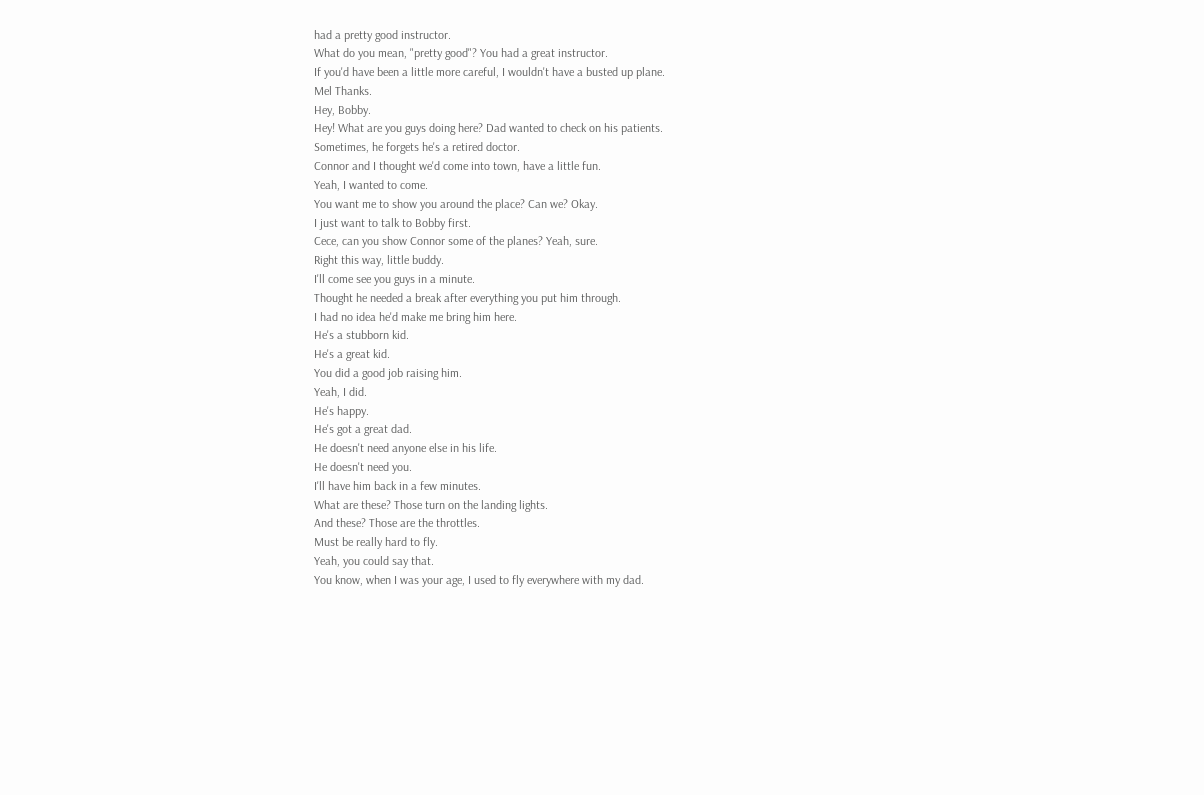had a pretty good instructor.
What do you mean, "pretty good"? You had a great instructor.
If you'd have been a little more careful, I wouldn't have a busted up plane.
Mel Thanks.
Hey, Bobby.
Hey! What are you guys doing here? Dad wanted to check on his patients.
Sometimes, he forgets he's a retired doctor.
Connor and I thought we'd come into town, have a little fun.
Yeah, I wanted to come.
You want me to show you around the place? Can we? Okay.
I just want to talk to Bobby first.
Cece, can you show Connor some of the planes? Yeah, sure.
Right this way, little buddy.
I'll come see you guys in a minute.
Thought he needed a break after everything you put him through.
I had no idea he'd make me bring him here.
He's a stubborn kid.
He's a great kid.
You did a good job raising him.
Yeah, I did.
He's happy.
He's got a great dad.
He doesn't need anyone else in his life.
He doesn't need you.
I'll have him back in a few minutes.
What are these? Those turn on the landing lights.
And these? Those are the throttles.
Must be really hard to fly.
Yeah, you could say that.
You know, when I was your age, I used to fly everywhere with my dad.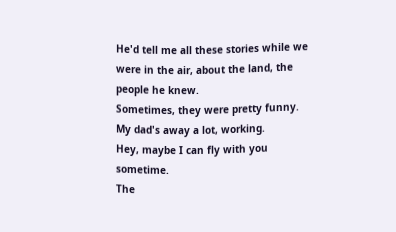He'd tell me all these stories while we were in the air, about the land, the people he knew.
Sometimes, they were pretty funny.
My dad's away a lot, working.
Hey, maybe I can fly with you sometime.
The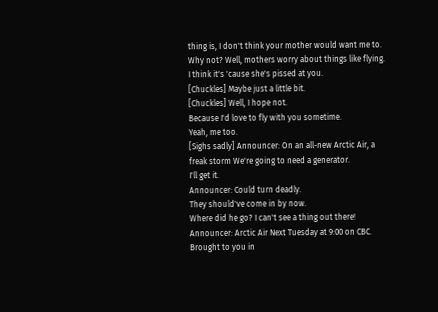thing is, I don't think your mother would want me to.
Why not? Well, mothers worry about things like flying.
I think it's 'cause she's pissed at you.
[Chuckles] Maybe just a little bit.
[Chuckles] Well, I hope not.
Because I'd love to fly with you sometime.
Yeah, me too.
[Sighs sadly] Announcer: On an all-new Arctic Air, a freak storm We're going to need a generator.
I'll get it.
Announcer: Could turn deadly.
They should've come in by now.
Where did he go? I can't see a thing out there! Announcer: Arctic Air Next Tuesday at 9:00 on CBC.
Brought to you in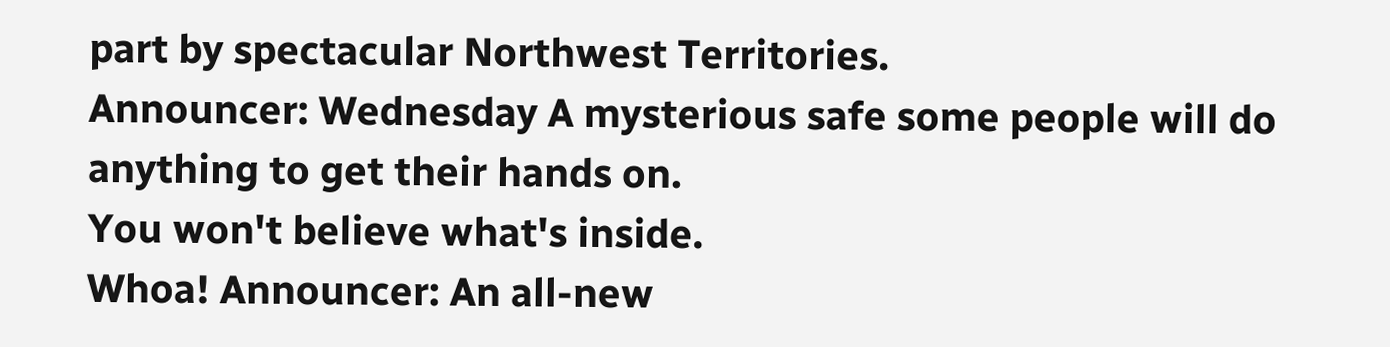part by spectacular Northwest Territories.
Announcer: Wednesday A mysterious safe some people will do anything to get their hands on.
You won't believe what's inside.
Whoa! Announcer: An all-new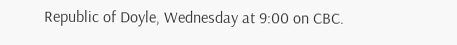Republic of Doyle, Wednesday at 9:00 on CBC.